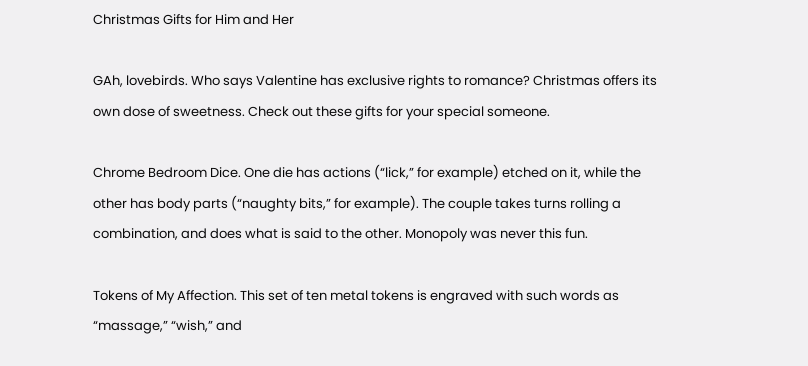Christmas Gifts for Him and Her

GAh, lovebirds. Who says Valentine has exclusive rights to romance? Christmas offers its own dose of sweetness. Check out these gifts for your special someone.

Chrome Bedroom Dice. One die has actions (“lick,” for example) etched on it, while the other has body parts (“naughty bits,” for example). The couple takes turns rolling a combination, and does what is said to the other. Monopoly was never this fun.

Tokens of My Affection. This set of ten metal tokens is engraved with such words as “massage,” “wish,” and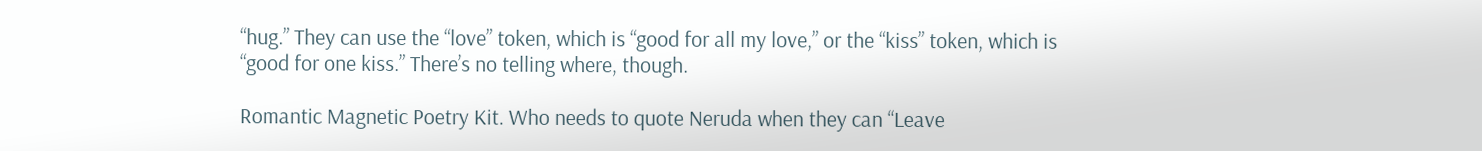“hug.” They can use the “love” token, which is “good for all my love,” or the “kiss” token, which is “good for one kiss.” There’s no telling where, though.

Romantic Magnetic Poetry Kit. Who needs to quote Neruda when they can “Leave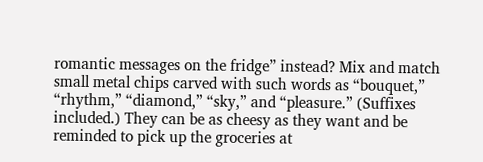romantic messages on the fridge” instead? Mix and match small metal chips carved with such words as “bouquet,” “rhythm,” “diamond,” “sky,” and “pleasure.” (Suffixes included.) They can be as cheesy as they want and be reminded to pick up the groceries at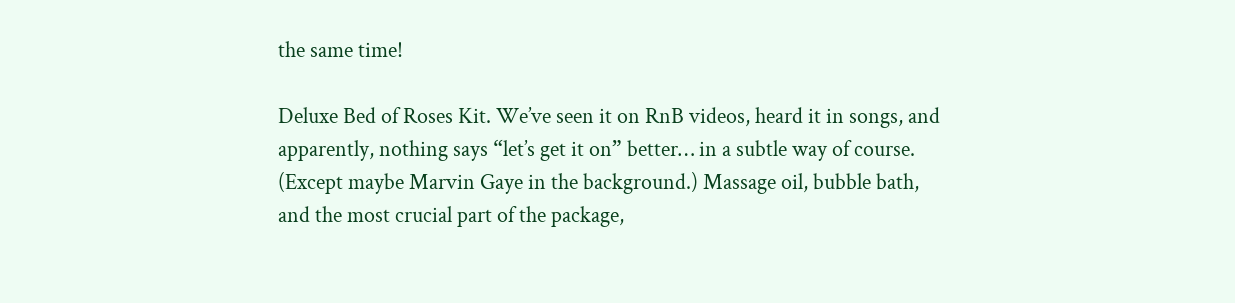the same time!

Deluxe Bed of Roses Kit. We’ve seen it on RnB videos, heard it in songs, and apparently, nothing says “let’s get it on” better… in a subtle way of course. (Except maybe Marvin Gaye in the background.) Massage oil, bubble bath, and the most crucial part of the package,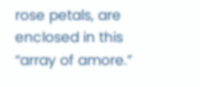rose petals, are enclosed in this “array of amore.”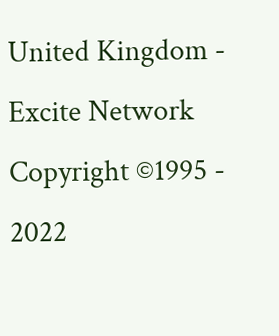United Kingdom - Excite Network Copyright ©1995 - 2022